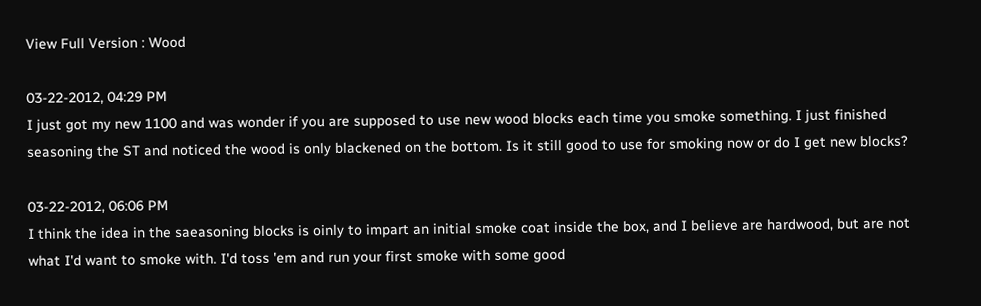View Full Version : Wood

03-22-2012, 04:29 PM
I just got my new 1100 and was wonder if you are supposed to use new wood blocks each time you smoke something. I just finished seasoning the ST and noticed the wood is only blackened on the bottom. Is it still good to use for smoking now or do I get new blocks?

03-22-2012, 06:06 PM
I think the idea in the saeasoning blocks is oinly to impart an initial smoke coat inside the box, and I believe are hardwood, but are not what I'd want to smoke with. I'd toss 'em and run your first smoke with some good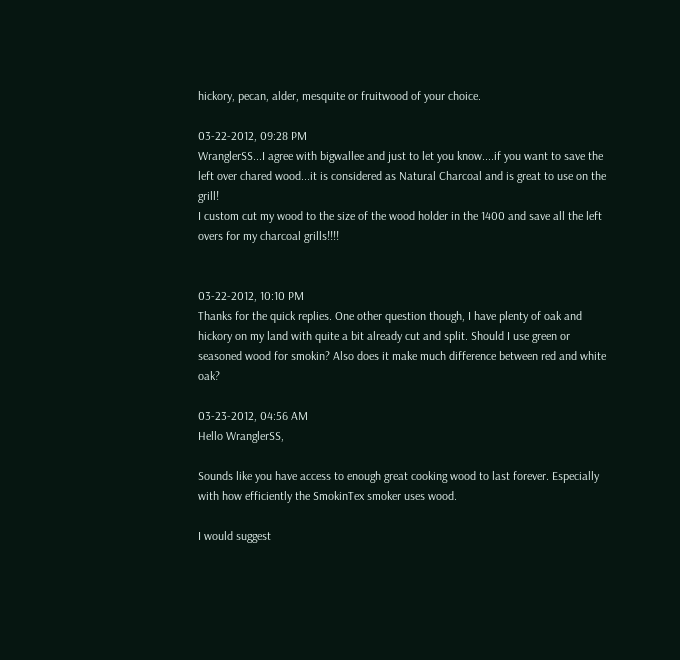hickory, pecan, alder, mesquite or fruitwood of your choice.

03-22-2012, 09:28 PM
WranglerSS...I agree with bigwallee and just to let you know....if you want to save the left over chared wood...it is considered as Natural Charcoal and is great to use on the grill!
I custom cut my wood to the size of the wood holder in the 1400 and save all the left overs for my charcoal grills!!!!


03-22-2012, 10:10 PM
Thanks for the quick replies. One other question though, I have plenty of oak and hickory on my land with quite a bit already cut and split. Should I use green or seasoned wood for smokin? Also does it make much difference between red and white oak?

03-23-2012, 04:56 AM
Hello WranglerSS,

Sounds like you have access to enough great cooking wood to last forever. Especially with how efficiently the SmokinTex smoker uses wood.

I would suggest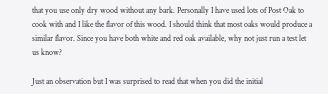that you use only dry wood without any bark. Personally I have used lots of Post Oak to cook with and I like the flavor of this wood. I should think that most oaks would produce a similar flavor. Since you have both white and red oak available, why not just run a test let us know?

Just an observation but I was surprised to read that when you did the initial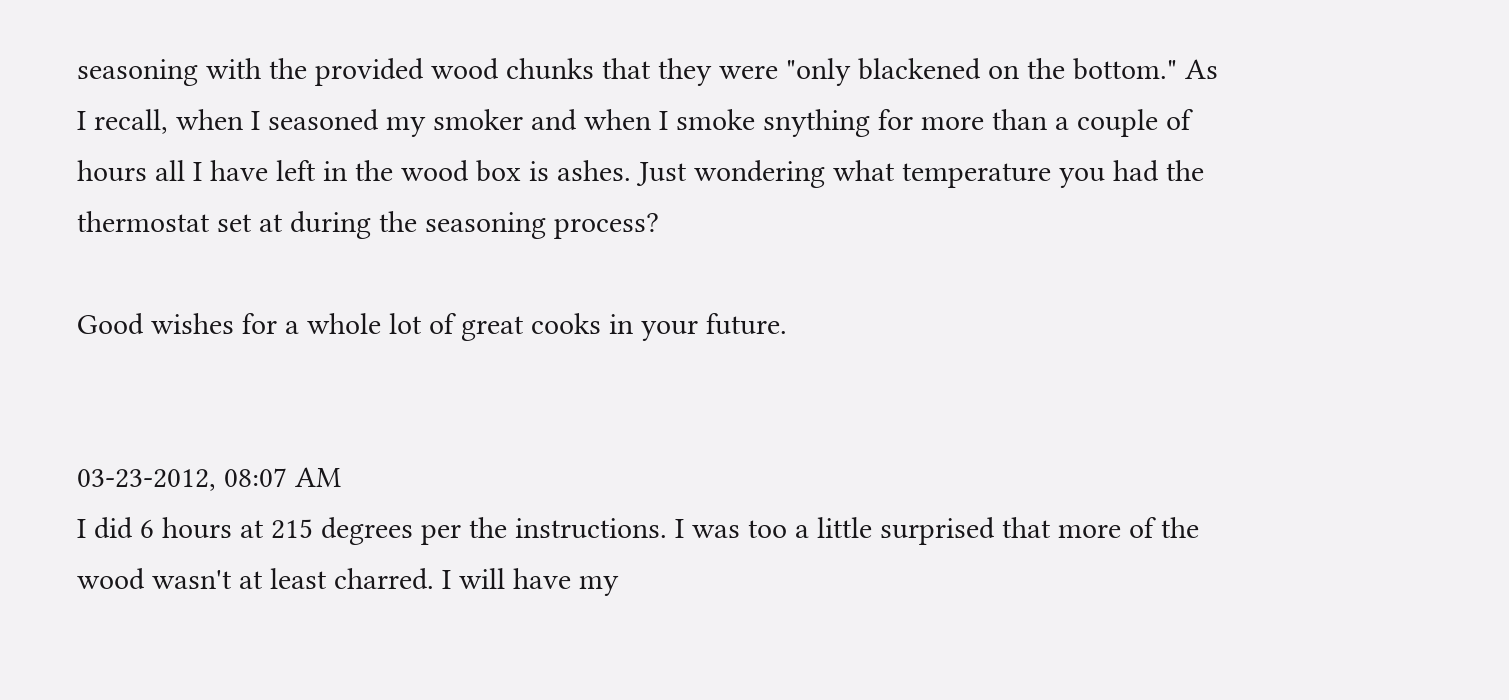seasoning with the provided wood chunks that they were "only blackened on the bottom." As I recall, when I seasoned my smoker and when I smoke snything for more than a couple of hours all I have left in the wood box is ashes. Just wondering what temperature you had the thermostat set at during the seasoning process?

Good wishes for a whole lot of great cooks in your future.


03-23-2012, 08:07 AM
I did 6 hours at 215 degrees per the instructions. I was too a little surprised that more of the wood wasn't at least charred. I will have my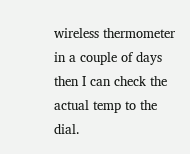wireless thermometer in a couple of days then I can check the actual temp to the dial.